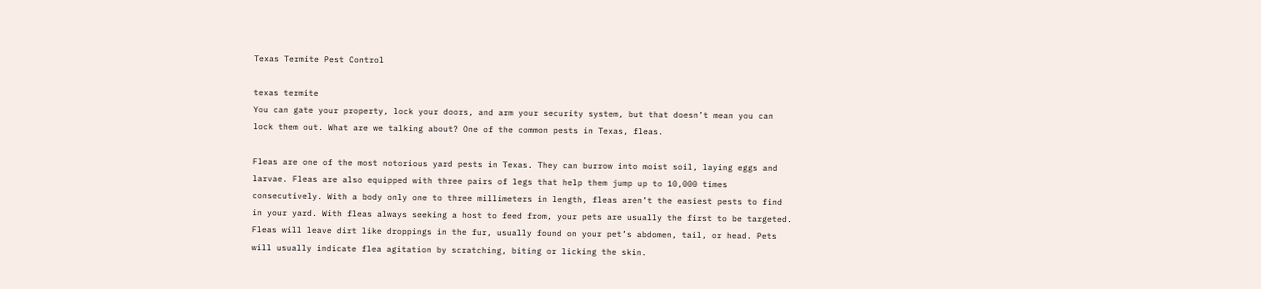Texas Termite Pest Control

texas termite
You can gate your property, lock your doors, and arm your security system, but that doesn’t mean you can lock them out. What are we talking about? One of the common pests in Texas, fleas.

Fleas are one of the most notorious yard pests in Texas. They can burrow into moist soil, laying eggs and larvae. Fleas are also equipped with three pairs of legs that help them jump up to 10,000 times consecutively. With a body only one to three millimeters in length, fleas aren’t the easiest pests to find in your yard. With fleas always seeking a host to feed from, your pets are usually the first to be targeted. Fleas will leave dirt like droppings in the fur, usually found on your pet’s abdomen, tail, or head. Pets will usually indicate flea agitation by scratching, biting or licking the skin.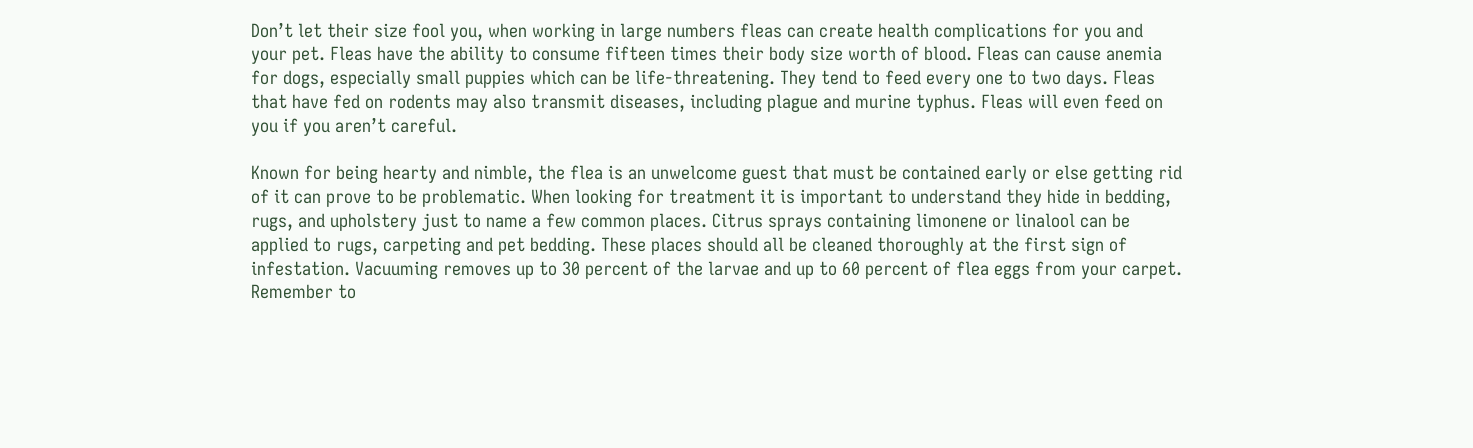Don’t let their size fool you, when working in large numbers fleas can create health complications for you and your pet. Fleas have the ability to consume fifteen times their body size worth of blood. Fleas can cause anemia for dogs, especially small puppies which can be life-threatening. They tend to feed every one to two days. Fleas that have fed on rodents may also transmit diseases, including plague and murine typhus. Fleas will even feed on you if you aren’t careful.

Known for being hearty and nimble, the flea is an unwelcome guest that must be contained early or else getting rid of it can prove to be problematic. When looking for treatment it is important to understand they hide in bedding, rugs, and upholstery just to name a few common places. Citrus sprays containing limonene or linalool can be applied to rugs, carpeting and pet bedding. These places should all be cleaned thoroughly at the first sign of infestation. Vacuuming removes up to 30 percent of the larvae and up to 60 percent of flea eggs from your carpet. Remember to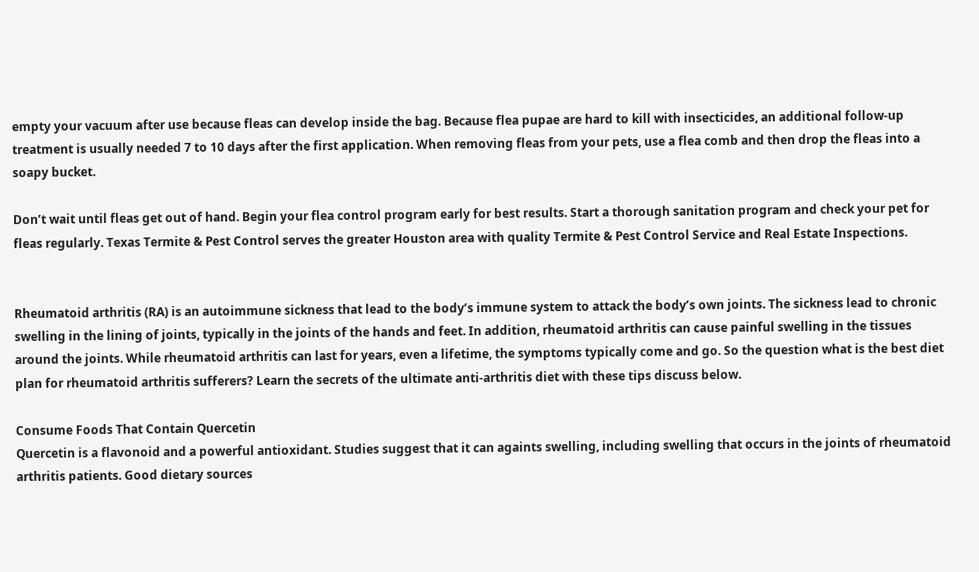empty your vacuum after use because fleas can develop inside the bag. Because flea pupae are hard to kill with insecticides, an additional follow-up treatment is usually needed 7 to 10 days after the first application. When removing fleas from your pets, use a flea comb and then drop the fleas into a soapy bucket.

Don’t wait until fleas get out of hand. Begin your flea control program early for best results. Start a thorough sanitation program and check your pet for fleas regularly. Texas Termite & Pest Control serves the greater Houston area with quality Termite & Pest Control Service and Real Estate Inspections.


Rheumatoid arthritis (RA) is an autoimmune sickness that lead to the body’s immune system to attack the body’s own joints. The sickness lead to chronic swelling in the lining of joints, typically in the joints of the hands and feet. In addition, rheumatoid arthritis can cause painful swelling in the tissues around the joints. While rheumatoid arthritis can last for years, even a lifetime, the symptoms typically come and go. So the question what is the best diet plan for rheumatoid arthritis sufferers? Learn the secrets of the ultimate anti-arthritis diet with these tips discuss below.

Consume Foods That Contain Quercetin
Quercetin is a flavonoid and a powerful antioxidant. Studies suggest that it can againts swelling, including swelling that occurs in the joints of rheumatoid arthritis patients. Good dietary sources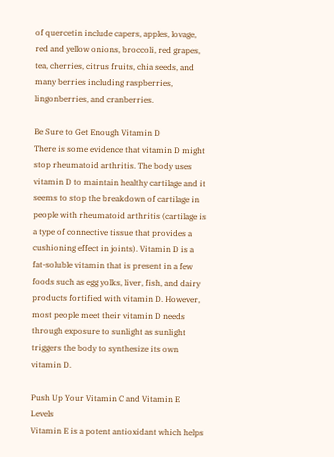of quercetin include capers, apples, lovage, red and yellow onions, broccoli, red grapes, tea, cherries, citrus fruits, chia seeds, and many berries including raspberries, lingonberries, and cranberries.

Be Sure to Get Enough Vitamin D
There is some evidence that vitamin D might stop rheumatoid arthritis. The body uses vitamin D to maintain healthy cartilage and it seems to stop the breakdown of cartilage in people with rheumatoid arthritis (cartilage is a type of connective tissue that provides a cushioning effect in joints). Vitamin D is a fat-soluble vitamin that is present in a few foods such as egg yolks, liver, fish, and dairy products fortified with vitamin D. However, most people meet their vitamin D needs through exposure to sunlight as sunlight triggers the body to synthesize its own vitamin D.

Push Up Your Vitamin C and Vitamin E Levels
Vitamin E is a potent antioxidant which helps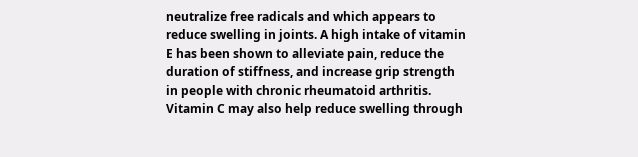neutralize free radicals and which appears to reduce swelling in joints. A high intake of vitamin E has been shown to alleviate pain, reduce the duration of stiffness, and increase grip strength in people with chronic rheumatoid arthritis. Vitamin C may also help reduce swelling through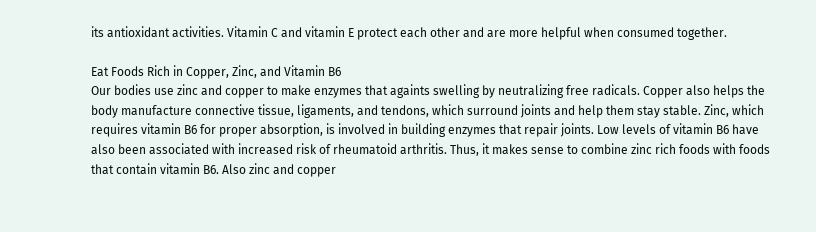its antioxidant activities. Vitamin C and vitamin E protect each other and are more helpful when consumed together.

Eat Foods Rich in Copper, Zinc, and Vitamin B6
Our bodies use zinc and copper to make enzymes that againts swelling by neutralizing free radicals. Copper also helps the body manufacture connective tissue, ligaments, and tendons, which surround joints and help them stay stable. Zinc, which requires vitamin B6 for proper absorption, is involved in building enzymes that repair joints. Low levels of vitamin B6 have also been associated with increased risk of rheumatoid arthritis. Thus, it makes sense to combine zinc rich foods with foods that contain vitamin B6. Also zinc and copper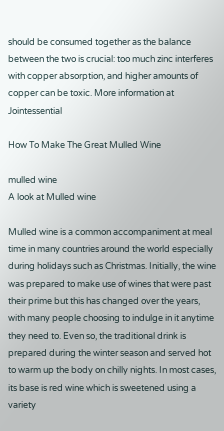should be consumed together as the balance between the two is crucial: too much zinc interferes with copper absorption, and higher amounts of copper can be toxic. More information at Jointessential

How To Make The Great Mulled Wine

mulled wine
A look at Mulled wine

Mulled wine is a common accompaniment at meal time in many countries around the world especially during holidays such as Christmas. Initially, the wine was prepared to make use of wines that were past their prime but this has changed over the years, with many people choosing to indulge in it anytime they need to. Even so, the traditional drink is prepared during the winter season and served hot to warm up the body on chilly nights. In most cases, its base is red wine which is sweetened using a variety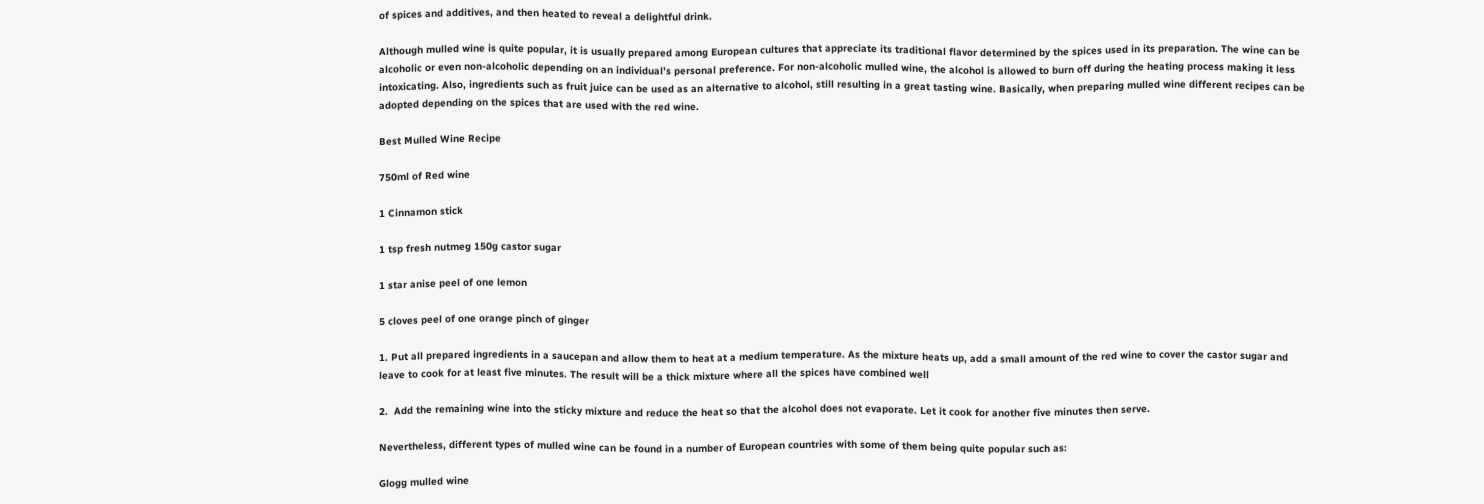of spices and additives, and then heated to reveal a delightful drink.

Although mulled wine is quite popular, it is usually prepared among European cultures that appreciate its traditional flavor determined by the spices used in its preparation. The wine can be alcoholic or even non-alcoholic depending on an individual’s personal preference. For non-alcoholic mulled wine, the alcohol is allowed to burn off during the heating process making it less intoxicating. Also, ingredients such as fruit juice can be used as an alternative to alcohol, still resulting in a great tasting wine. Basically, when preparing mulled wine different recipes can be adopted depending on the spices that are used with the red wine.

Best Mulled Wine Recipe

750ml of Red wine

1 Cinnamon stick

1 tsp fresh nutmeg 150g castor sugar

1 star anise peel of one lemon

5 cloves peel of one orange pinch of ginger

1. Put all prepared ingredients in a saucepan and allow them to heat at a medium temperature. As the mixture heats up, add a small amount of the red wine to cover the castor sugar and leave to cook for at least five minutes. The result will be a thick mixture where all the spices have combined well

2.  Add the remaining wine into the sticky mixture and reduce the heat so that the alcohol does not evaporate. Let it cook for another five minutes then serve.

Nevertheless, different types of mulled wine can be found in a number of European countries with some of them being quite popular such as:

Glogg mulled wine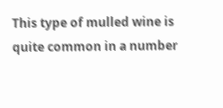This type of mulled wine is quite common in a number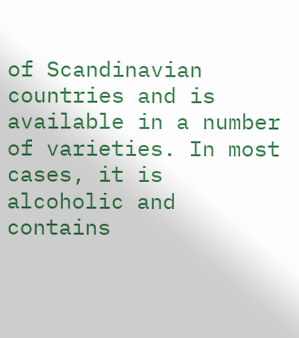of Scandinavian countries and is available in a number of varieties. In most cases, it is alcoholic and contains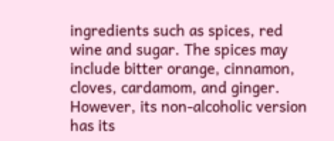ingredients such as spices, red wine and sugar. The spices may include bitter orange, cinnamon, cloves, cardamom, and ginger. However, its non-alcoholic version has its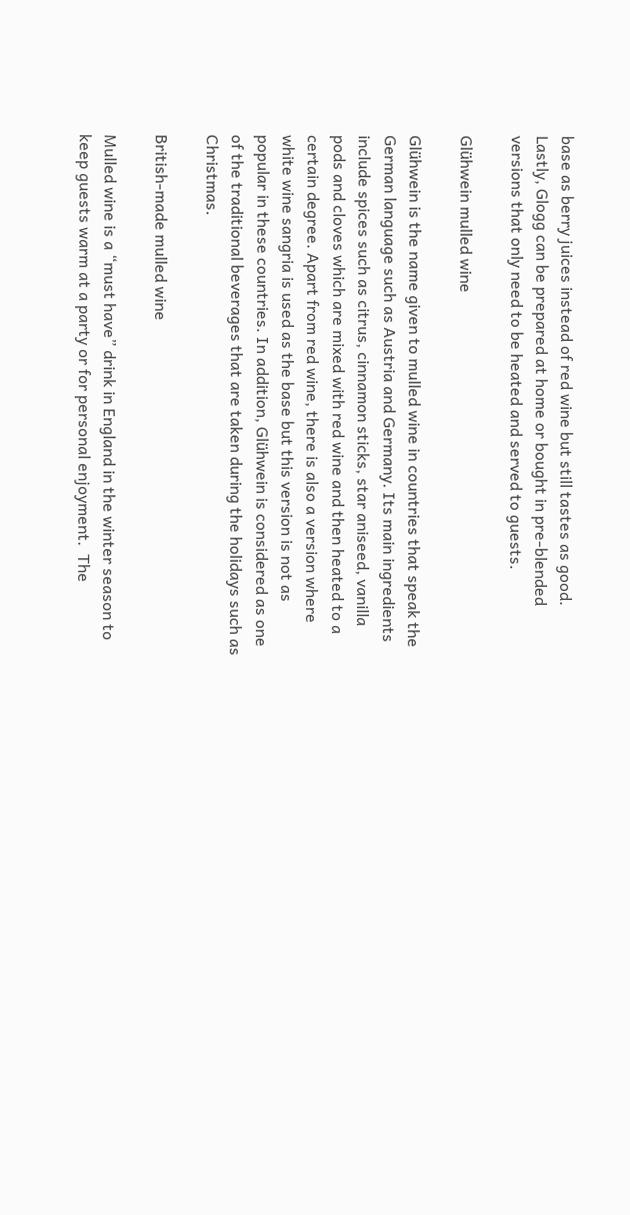base as berry juices instead of red wine but still tastes as good. Lastly, Glogg can be prepared at home or bought in pre-blended versions that only need to be heated and served to guests.

Glühwein mulled wine

Glühwein is the name given to mulled wine in countries that speak the German language such as Austria and Germany. Its main ingredients include spices such as citrus, cinnamon sticks, star aniseed, vanilla pods and cloves which are mixed with red wine and then heated to a certain degree. Apart from red wine, there is also a version where white wine sangria is used as the base but this version is not as popular in these countries. In addition, Glühwein is considered as one of the traditional beverages that are taken during the holidays such as Christmas.

British-made mulled wine

Mulled wine is a “must have” drink in England in the winter season to keep guests warm at a party or for personal enjoyment.  The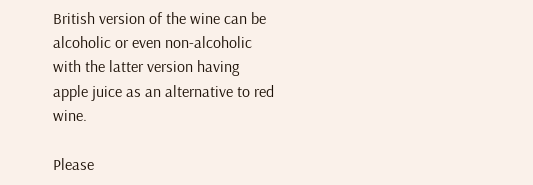British version of the wine can be alcoholic or even non-alcoholic with the latter version having apple juice as an alternative to red wine.

Please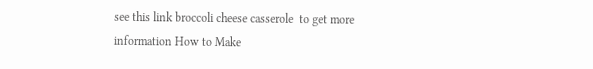see this link broccoli cheese casserole  to get more information How to Make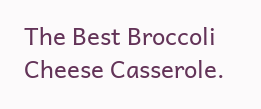The Best Broccoli Cheese Casserole.